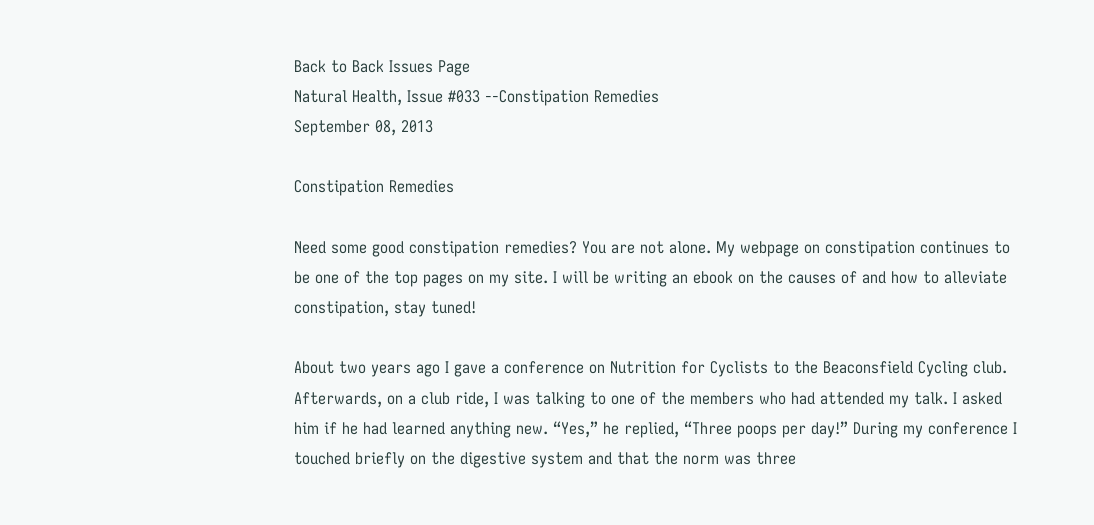Back to Back Issues Page
Natural Health, Issue #033 --Constipation Remedies
September 08, 2013

Constipation Remedies

Need some good constipation remedies? You are not alone. My webpage on constipation continues to be one of the top pages on my site. I will be writing an ebook on the causes of and how to alleviate constipation, stay tuned!

About two years ago I gave a conference on Nutrition for Cyclists to the Beaconsfield Cycling club. Afterwards, on a club ride, I was talking to one of the members who had attended my talk. I asked him if he had learned anything new. “Yes,” he replied, “Three poops per day!” During my conference I touched briefly on the digestive system and that the norm was three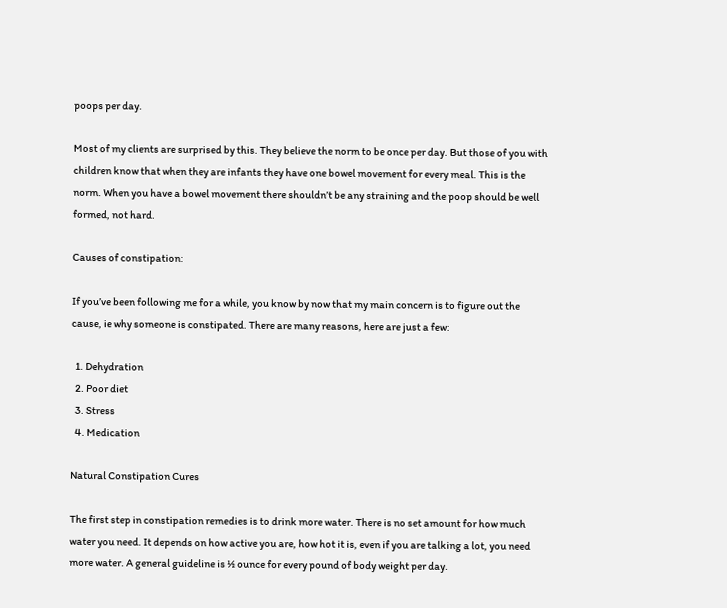poops per day.

Most of my clients are surprised by this. They believe the norm to be once per day. But those of you with children know that when they are infants they have one bowel movement for every meal. This is the norm. When you have a bowel movement there shouldn’t be any straining and the poop should be well formed, not hard.

Causes of constipation:

If you’ve been following me for a while, you know by now that my main concern is to figure out the cause, ie why someone is constipated. There are many reasons, here are just a few:

  1. Dehydration
  2. Poor diet
  3. Stress
  4. Medication

Natural Constipation Cures

The first step in constipation remedies is to drink more water. There is no set amount for how much water you need. It depends on how active you are, how hot it is, even if you are talking a lot, you need more water. A general guideline is ½ ounce for every pound of body weight per day.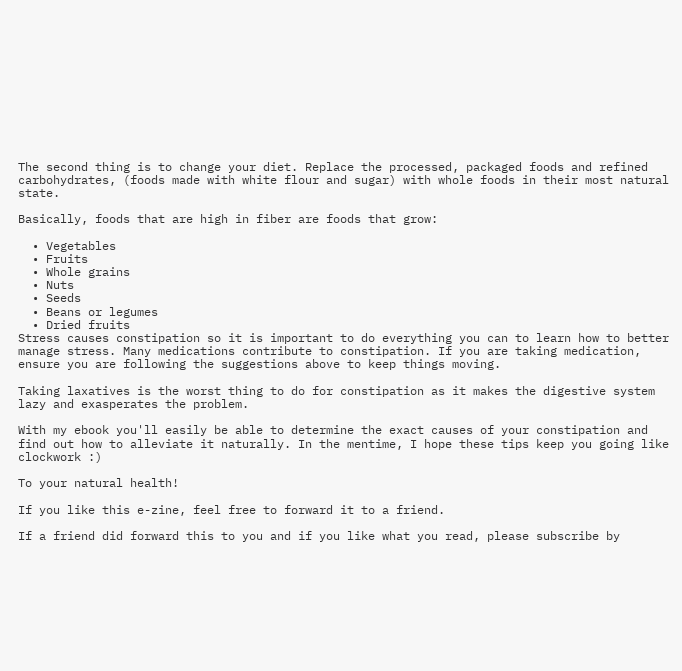The second thing is to change your diet. Replace the processed, packaged foods and refined carbohydrates, (foods made with white flour and sugar) with whole foods in their most natural state.

Basically, foods that are high in fiber are foods that grow:

  • Vegetables
  • Fruits
  • Whole grains
  • Nuts
  • Seeds
  • Beans or legumes
  • Dried fruits
Stress causes constipation so it is important to do everything you can to learn how to better manage stress. Many medications contribute to constipation. If you are taking medication, ensure you are following the suggestions above to keep things moving.

Taking laxatives is the worst thing to do for constipation as it makes the digestive system lazy and exasperates the problem.

With my ebook you'll easily be able to determine the exact causes of your constipation and find out how to alleviate it naturally. In the mentime, I hope these tips keep you going like clockwork :)

To your natural health!

If you like this e-zine, feel free to forward it to a friend.

If a friend did forward this to you and if you like what you read, please subscribe by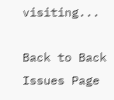visiting...

Back to Back Issues Page